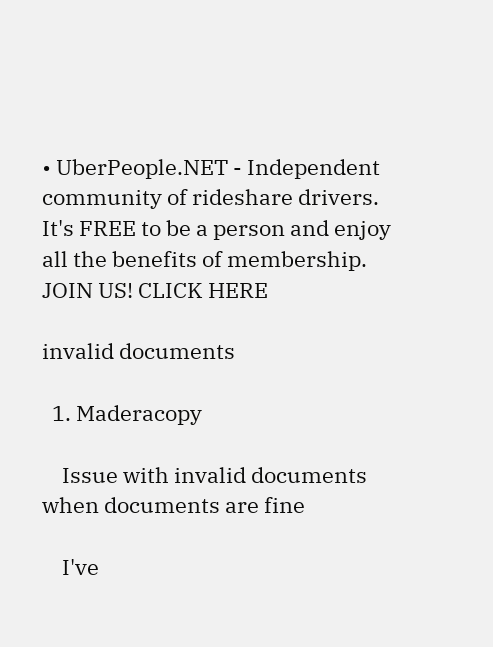• UberPeople.NET - Independent community of rideshare drivers. It's FREE to be a person and enjoy all the benefits of membership. JOIN US! CLICK HERE

invalid documents

  1. Maderacopy

    Issue with invalid documents when documents are fine

    I've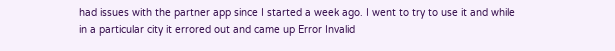had issues with the partner app since I started a week ago. I went to try to use it and while in a particular city it errored out and came up Error Invalid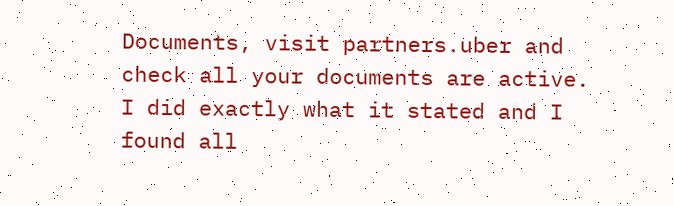Documents, visit partners.uber and check all your documents are active. I did exactly what it stated and I found all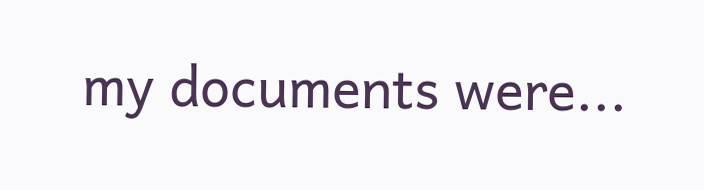my documents were...